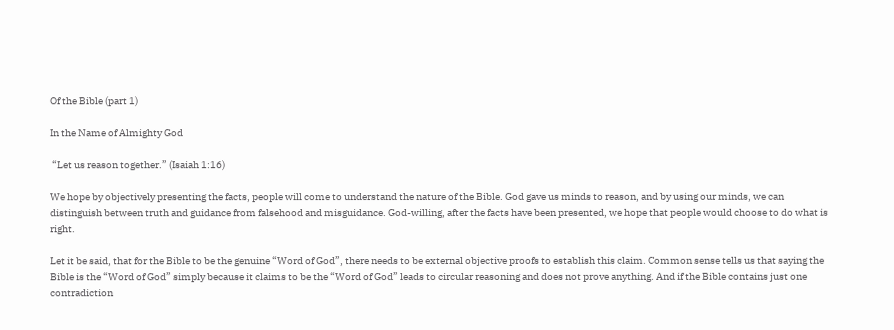Of the Bible (part 1)

In the Name of Almighty God

 “Let us reason together.” (Isaiah 1:16)

We hope by objectively presenting the facts, people will come to understand the nature of the Bible. God gave us minds to reason, and by using our minds, we can distinguish between truth and guidance from falsehood and misguidance. God-willing, after the facts have been presented, we hope that people would choose to do what is right.

Let it be said, that for the Bible to be the genuine “Word of God”, there needs to be external objective proofs to establish this claim. Common sense tells us that saying the Bible is the “Word of God” simply because it claims to be the “Word of God” leads to circular reasoning and does not prove anything. And if the Bible contains just one contradiction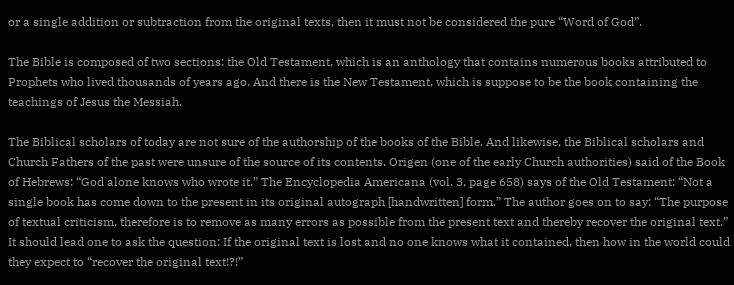or a single addition or subtraction from the original texts, then it must not be considered the pure “Word of God”.

The Bible is composed of two sections: the Old Testament, which is an anthology that contains numerous books attributed to Prophets who lived thousands of years ago. And there is the New Testament, which is suppose to be the book containing the teachings of Jesus the Messiah.

The Biblical scholars of today are not sure of the authorship of the books of the Bible. And likewise, the Biblical scholars and Church Fathers of the past were unsure of the source of its contents. Origen (one of the early Church authorities) said of the Book of Hebrews: “God alone knows who wrote it.” The Encyclopedia Americana (vol. 3, page 658) says of the Old Testament: “Not a single book has come down to the present in its original autograph [handwritten] form.” The author goes on to say: “The purpose of textual criticism, therefore is to remove as many errors as possible from the present text and thereby recover the original text.” It should lead one to ask the question: If the original text is lost and no one knows what it contained, then how in the world could they expect to “recover the original text!?!”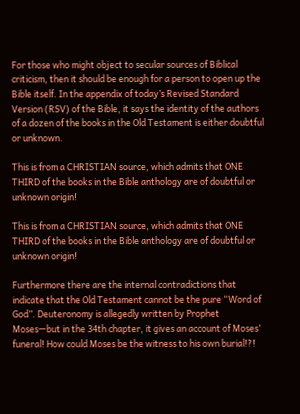For those who might object to secular sources of Biblical criticism, then it should be enough for a person to open up the Bible itself. In the appendix of today’s Revised Standard Version (RSV) of the Bible, it says the identity of the authors of a dozen of the books in the Old Testament is either doubtful or unknown.

This is from a CHRISTIAN source, which admits that ONE THIRD of the books in the Bible anthology are of doubtful or unknown origin!

This is from a CHRISTIAN source, which admits that ONE THIRD of the books in the Bible anthology are of doubtful or unknown origin!

Furthermore there are the internal contradictions that indicate that the Old Testament cannot be the pure “Word of God”. Deuteronomy is allegedly written by Prophet Moses—but in the 34th chapter, it gives an account of Moses’ funeral! How could Moses be the witness to his own burial!?!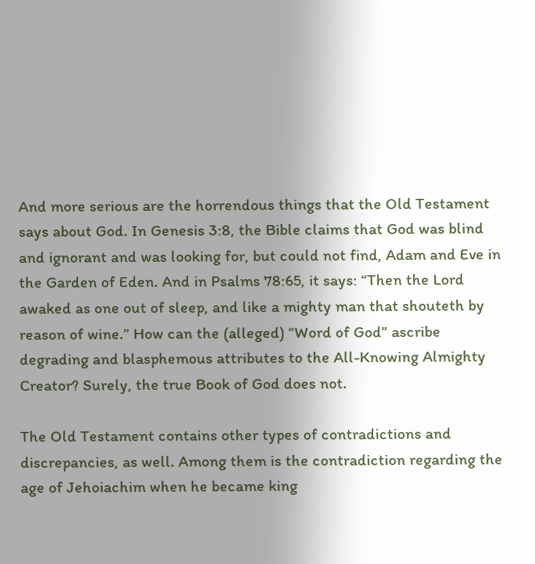And more serious are the horrendous things that the Old Testament says about God. In Genesis 3:8, the Bible claims that God was blind and ignorant and was looking for, but could not find, Adam and Eve in the Garden of Eden. And in Psalms 78:65, it says: “Then the Lord awaked as one out of sleep, and like a mighty man that shouteth by reason of wine.” How can the (alleged) “Word of God” ascribe degrading and blasphemous attributes to the All-Knowing Almighty Creator? Surely, the true Book of God does not.

The Old Testament contains other types of contradictions and discrepancies, as well. Among them is the contradiction regarding the age of Jehoiachim when he became king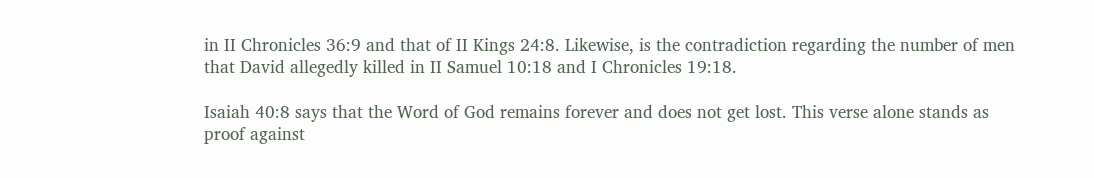in II Chronicles 36:9 and that of II Kings 24:8. Likewise, is the contradiction regarding the number of men that David allegedly killed in II Samuel 10:18 and I Chronicles 19:18.

Isaiah 40:8 says that the Word of God remains forever and does not get lost. This verse alone stands as proof against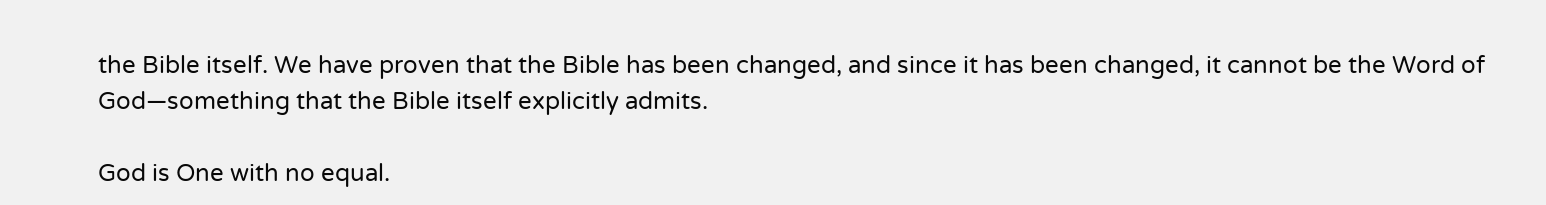the Bible itself. We have proven that the Bible has been changed, and since it has been changed, it cannot be the Word of God—something that the Bible itself explicitly admits.

God is One with no equal.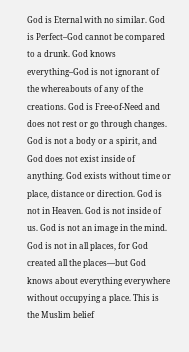God is Eternal with no similar. God is Perfect–God cannot be compared to a drunk. God knows everything–God is not ignorant of the whereabouts of any of the creations. God is Free-of-Need and does not rest or go through changes. God is not a body or a spirit, and God does not exist inside of anything. God exists without time or place, distance or direction. God is not in Heaven. God is not inside of us. God is not an image in the mind. God is not in all places, for God created all the places—but God knows about everything everywhere without occupying a place. This is the Muslim belief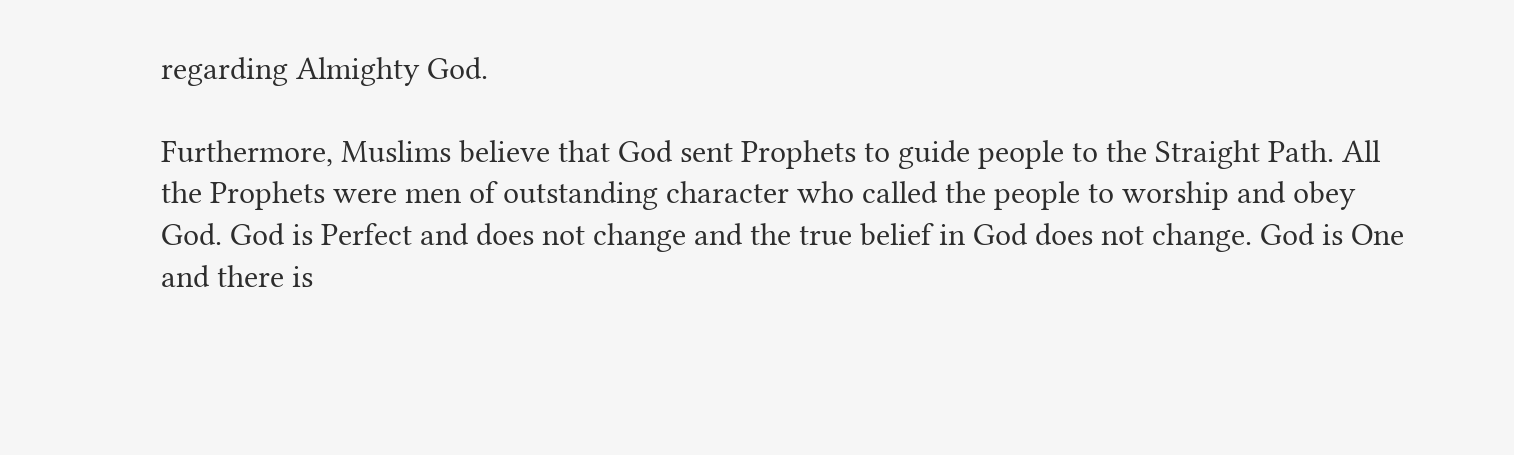regarding Almighty God.

Furthermore, Muslims believe that God sent Prophets to guide people to the Straight Path. All the Prophets were men of outstanding character who called the people to worship and obey God. God is Perfect and does not change and the true belief in God does not change. God is One and there is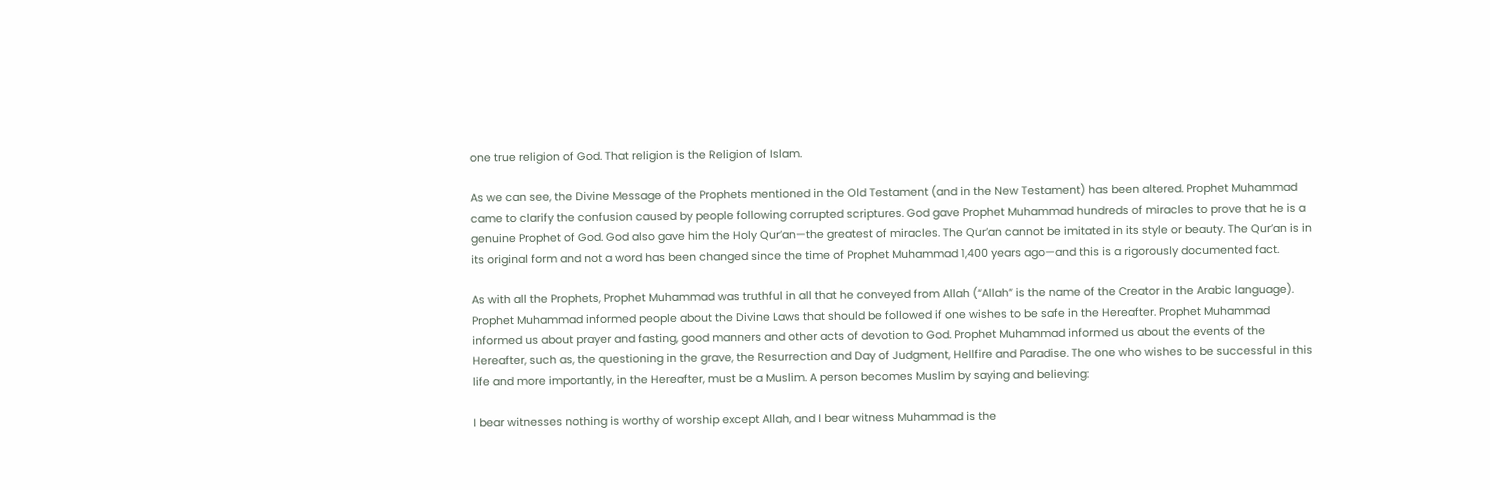one true religion of God. That religion is the Religion of Islam.

As we can see, the Divine Message of the Prophets mentioned in the Old Testament (and in the New Testament) has been altered. Prophet Muhammad came to clarify the confusion caused by people following corrupted scriptures. God gave Prophet Muhammad hundreds of miracles to prove that he is a genuine Prophet of God. God also gave him the Holy Qur’an—the greatest of miracles. The Qur’an cannot be imitated in its style or beauty. The Qur’an is in its original form and not a word has been changed since the time of Prophet Muhammad 1,400 years ago—and this is a rigorously documented fact.

As with all the Prophets, Prophet Muhammad was truthful in all that he conveyed from Allah (“Allah” is the name of the Creator in the Arabic language). Prophet Muhammad informed people about the Divine Laws that should be followed if one wishes to be safe in the Hereafter. Prophet Muhammad informed us about prayer and fasting, good manners and other acts of devotion to God. Prophet Muhammad informed us about the events of the Hereafter, such as, the questioning in the grave, the Resurrection and Day of Judgment, Hellfire and Paradise. The one who wishes to be successful in this life and more importantly, in the Hereafter, must be a Muslim. A person becomes Muslim by saying and believing:

I bear witnesses nothing is worthy of worship except Allah, and I bear witness Muhammad is the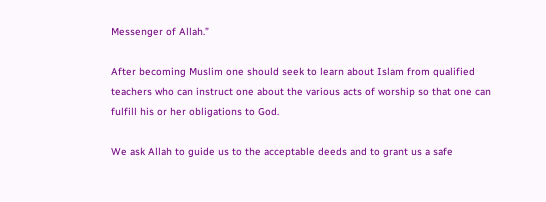Messenger of Allah.”

After becoming Muslim one should seek to learn about Islam from qualified teachers who can instruct one about the various acts of worship so that one can fulfill his or her obligations to God.

We ask Allah to guide us to the acceptable deeds and to grant us a safe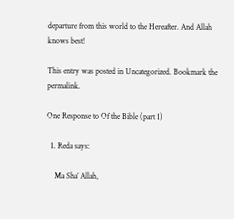departure from this world to the Hereafter. And Allah knows best!

This entry was posted in Uncategorized. Bookmark the permalink.

One Response to Of the Bible (part 1)

  1. Reda says:

    Ma Sha’ Allah,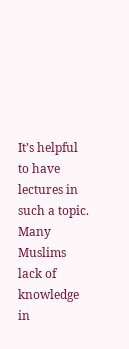It’s helpful to have lectures in such a topic. Many Muslims lack of knowledge in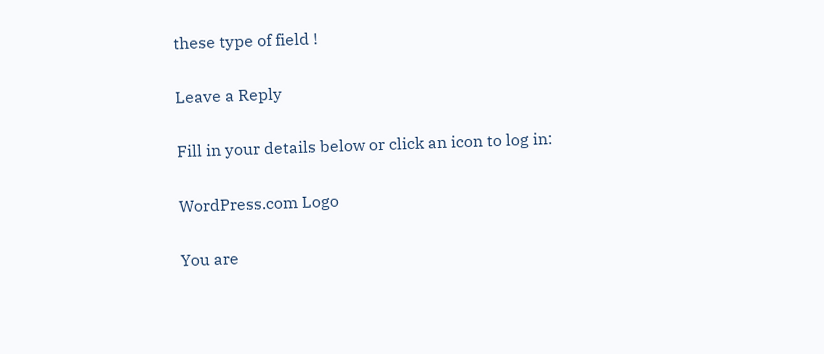these type of field !

Leave a Reply

Fill in your details below or click an icon to log in:

WordPress.com Logo

You are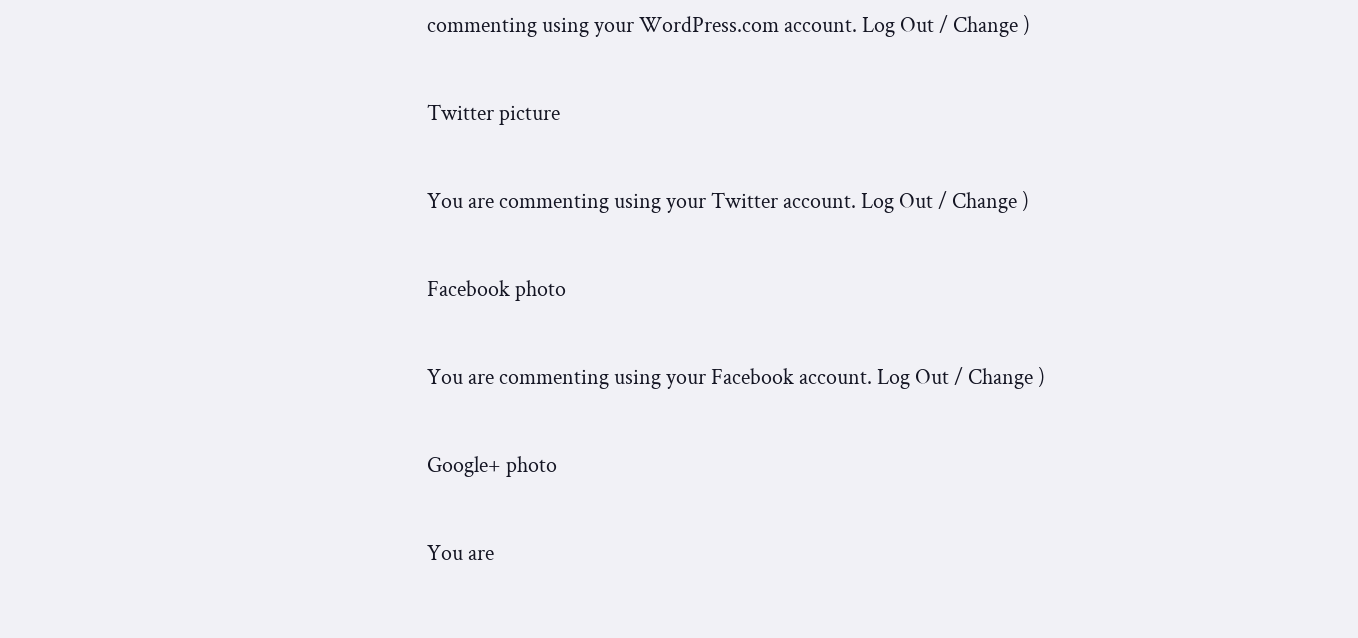commenting using your WordPress.com account. Log Out / Change )

Twitter picture

You are commenting using your Twitter account. Log Out / Change )

Facebook photo

You are commenting using your Facebook account. Log Out / Change )

Google+ photo

You are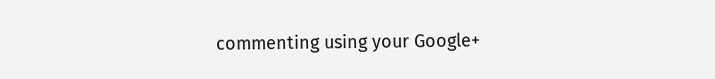commenting using your Google+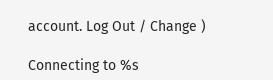account. Log Out / Change )

Connecting to %s